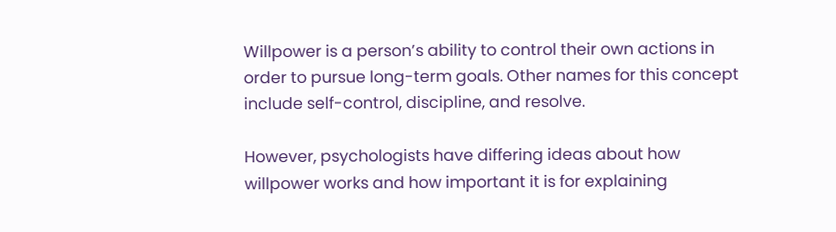Willpower is a person’s ability to control their own actions in order to pursue long-term goals. Other names for this concept include self-control, discipline, and resolve.

However, psychologists have differing ideas about how willpower works and how important it is for explaining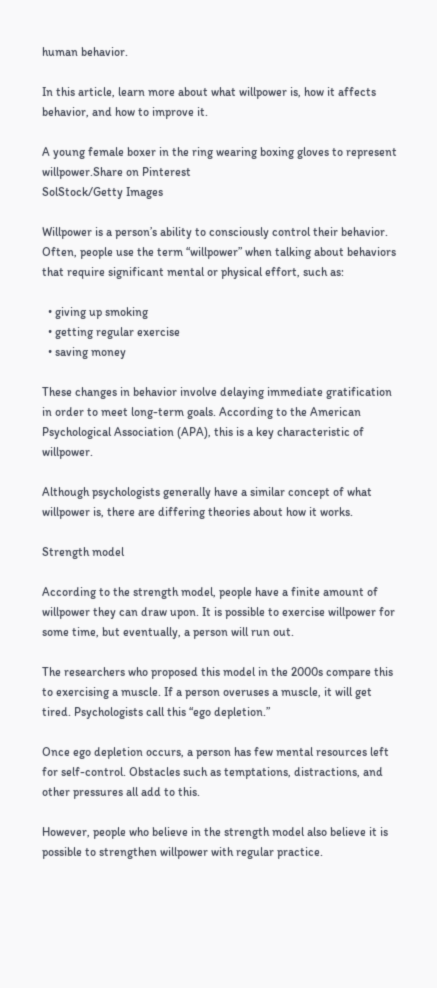human behavior.

In this article, learn more about what willpower is, how it affects behavior, and how to improve it.

A young female boxer in the ring wearing boxing gloves to represent willpower.Share on Pinterest
SolStock/Getty Images

Willpower is a person’s ability to consciously control their behavior. Often, people use the term “willpower” when talking about behaviors that require significant mental or physical effort, such as:

  • giving up smoking
  • getting regular exercise
  • saving money

These changes in behavior involve delaying immediate gratification in order to meet long-term goals. According to the American Psychological Association (APA), this is a key characteristic of willpower.

Although psychologists generally have a similar concept of what willpower is, there are differing theories about how it works.

Strength model

According to the strength model, people have a finite amount of willpower they can draw upon. It is possible to exercise willpower for some time, but eventually, a person will run out.

The researchers who proposed this model in the 2000s compare this to exercising a muscle. If a person overuses a muscle, it will get tired. Psychologists call this “ego depletion.”

Once ego depletion occurs, a person has few mental resources left for self-control. Obstacles such as temptations, distractions, and other pressures all add to this.

However, people who believe in the strength model also believe it is possible to strengthen willpower with regular practice.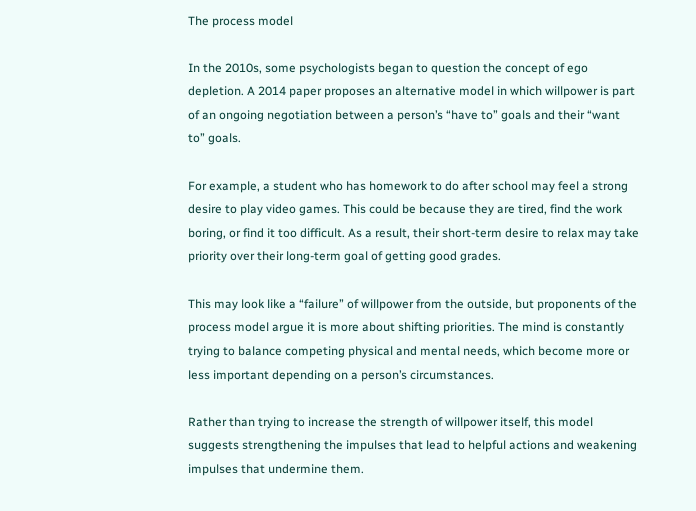The process model

In the 2010s, some psychologists began to question the concept of ego depletion. A 2014 paper proposes an alternative model in which willpower is part of an ongoing negotiation between a person’s “have to” goals and their “want to” goals.

For example, a student who has homework to do after school may feel a strong desire to play video games. This could be because they are tired, find the work boring, or find it too difficult. As a result, their short-term desire to relax may take priority over their long-term goal of getting good grades.

This may look like a “failure” of willpower from the outside, but proponents of the process model argue it is more about shifting priorities. The mind is constantly trying to balance competing physical and mental needs, which become more or less important depending on a person’s circumstances.

Rather than trying to increase the strength of willpower itself, this model suggests strengthening the impulses that lead to helpful actions and weakening impulses that undermine them.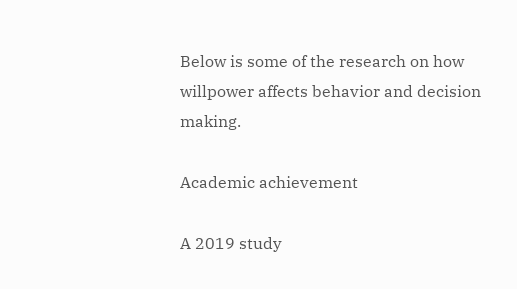Below is some of the research on how willpower affects behavior and decision making.

Academic achievement

A 2019 study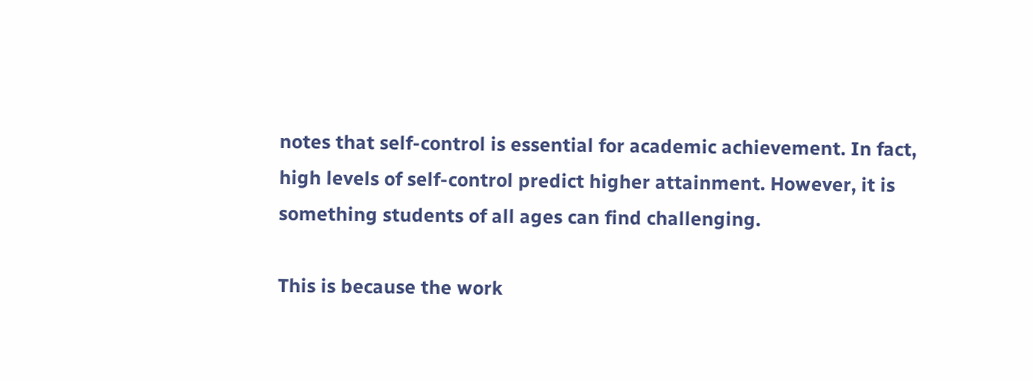notes that self-control is essential for academic achievement. In fact, high levels of self-control predict higher attainment. However, it is something students of all ages can find challenging.

This is because the work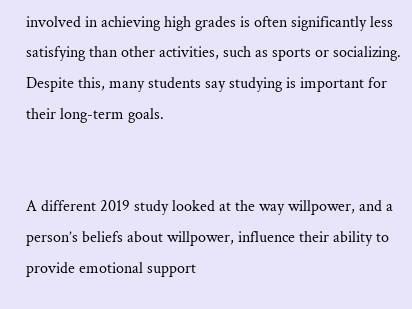involved in achieving high grades is often significantly less satisfying than other activities, such as sports or socializing. Despite this, many students say studying is important for their long-term goals.


A different 2019 study looked at the way willpower, and a person’s beliefs about willpower, influence their ability to provide emotional support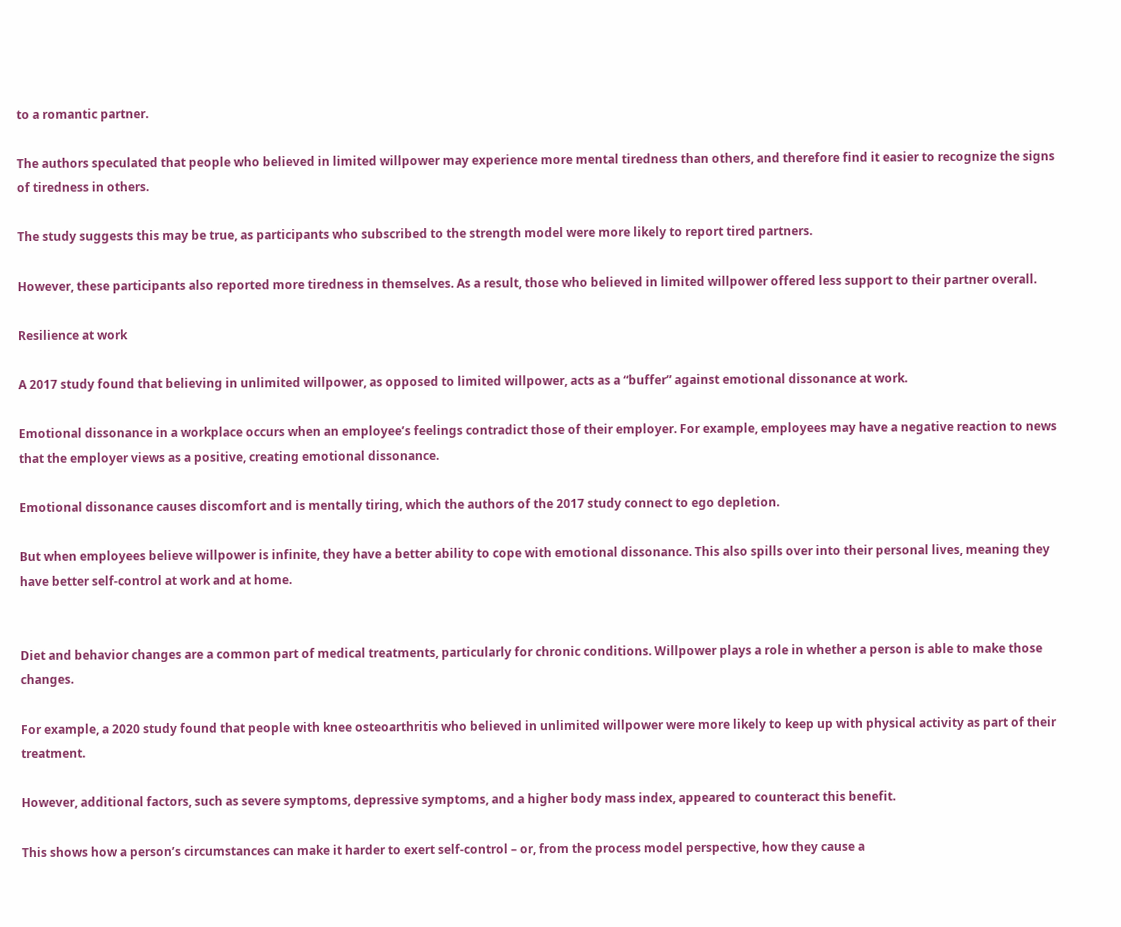to a romantic partner.

The authors speculated that people who believed in limited willpower may experience more mental tiredness than others, and therefore find it easier to recognize the signs of tiredness in others.

The study suggests this may be true, as participants who subscribed to the strength model were more likely to report tired partners.

However, these participants also reported more tiredness in themselves. As a result, those who believed in limited willpower offered less support to their partner overall.

Resilience at work

A 2017 study found that believing in unlimited willpower, as opposed to limited willpower, acts as a “buffer” against emotional dissonance at work.

Emotional dissonance in a workplace occurs when an employee’s feelings contradict those of their employer. For example, employees may have a negative reaction to news that the employer views as a positive, creating emotional dissonance.

Emotional dissonance causes discomfort and is mentally tiring, which the authors of the 2017 study connect to ego depletion.

But when employees believe willpower is infinite, they have a better ability to cope with emotional dissonance. This also spills over into their personal lives, meaning they have better self-control at work and at home.


Diet and behavior changes are a common part of medical treatments, particularly for chronic conditions. Willpower plays a role in whether a person is able to make those changes.

For example, a 2020 study found that people with knee osteoarthritis who believed in unlimited willpower were more likely to keep up with physical activity as part of their treatment.

However, additional factors, such as severe symptoms, depressive symptoms, and a higher body mass index, appeared to counteract this benefit.

This shows how a person’s circumstances can make it harder to exert self-control – or, from the process model perspective, how they cause a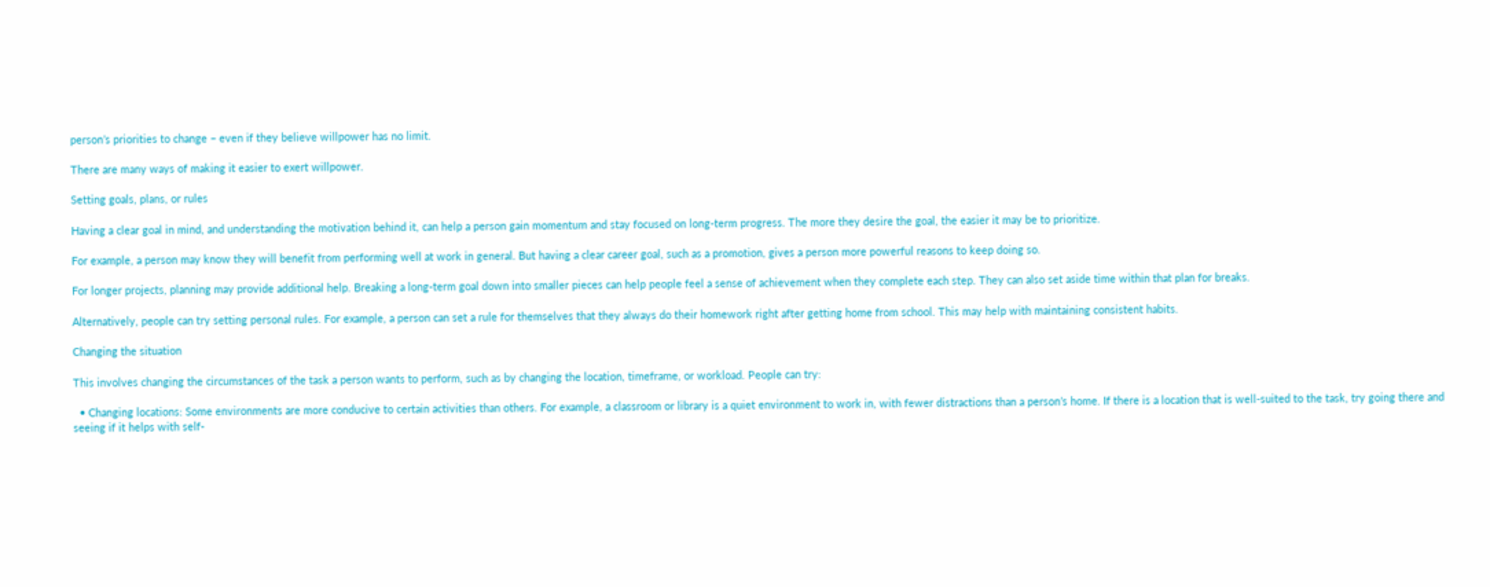person’s priorities to change – even if they believe willpower has no limit.

There are many ways of making it easier to exert willpower.

Setting goals, plans, or rules

Having a clear goal in mind, and understanding the motivation behind it, can help a person gain momentum and stay focused on long-term progress. The more they desire the goal, the easier it may be to prioritize.

For example, a person may know they will benefit from performing well at work in general. But having a clear career goal, such as a promotion, gives a person more powerful reasons to keep doing so.

For longer projects, planning may provide additional help. Breaking a long-term goal down into smaller pieces can help people feel a sense of achievement when they complete each step. They can also set aside time within that plan for breaks.

Alternatively, people can try setting personal rules. For example, a person can set a rule for themselves that they always do their homework right after getting home from school. This may help with maintaining consistent habits.

Changing the situation

This involves changing the circumstances of the task a person wants to perform, such as by changing the location, timeframe, or workload. People can try:

  • Changing locations: Some environments are more conducive to certain activities than others. For example, a classroom or library is a quiet environment to work in, with fewer distractions than a person’s home. If there is a location that is well-suited to the task, try going there and seeing if it helps with self-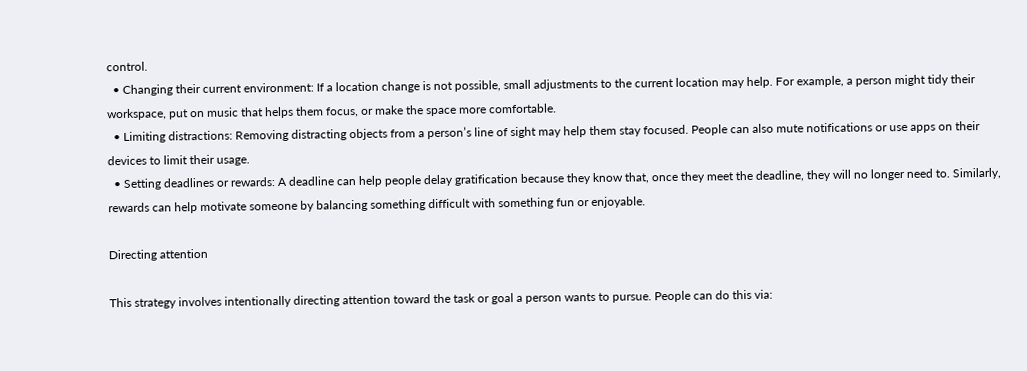control.
  • Changing their current environment: If a location change is not possible, small adjustments to the current location may help. For example, a person might tidy their workspace, put on music that helps them focus, or make the space more comfortable.
  • Limiting distractions: Removing distracting objects from a person’s line of sight may help them stay focused. People can also mute notifications or use apps on their devices to limit their usage.
  • Setting deadlines or rewards: A deadline can help people delay gratification because they know that, once they meet the deadline, they will no longer need to. Similarly, rewards can help motivate someone by balancing something difficult with something fun or enjoyable.

Directing attention

This strategy involves intentionally directing attention toward the task or goal a person wants to pursue. People can do this via: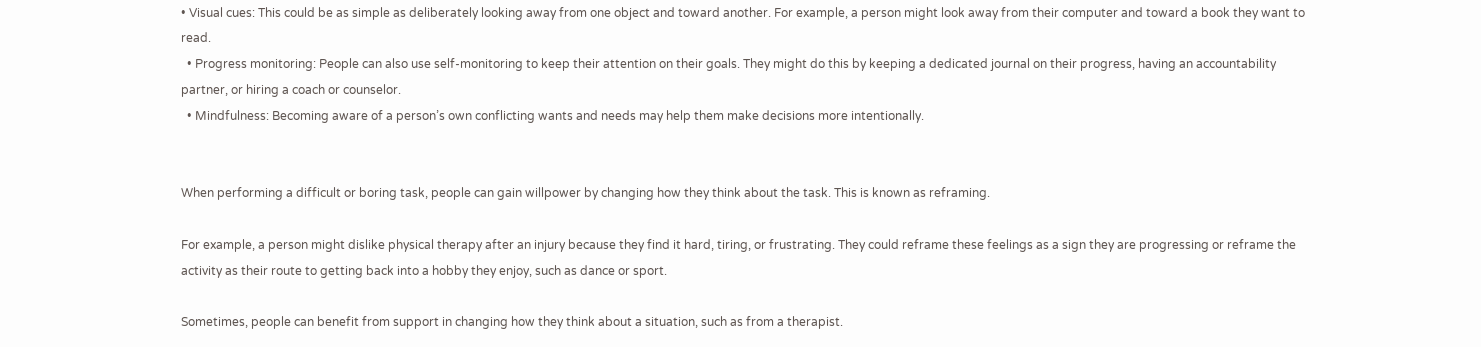• Visual cues: This could be as simple as deliberately looking away from one object and toward another. For example, a person might look away from their computer and toward a book they want to read.
  • Progress monitoring: People can also use self-monitoring to keep their attention on their goals. They might do this by keeping a dedicated journal on their progress, having an accountability partner, or hiring a coach or counselor.
  • Mindfulness: Becoming aware of a person’s own conflicting wants and needs may help them make decisions more intentionally.


When performing a difficult or boring task, people can gain willpower by changing how they think about the task. This is known as reframing.

For example, a person might dislike physical therapy after an injury because they find it hard, tiring, or frustrating. They could reframe these feelings as a sign they are progressing or reframe the activity as their route to getting back into a hobby they enjoy, such as dance or sport.

Sometimes, people can benefit from support in changing how they think about a situation, such as from a therapist.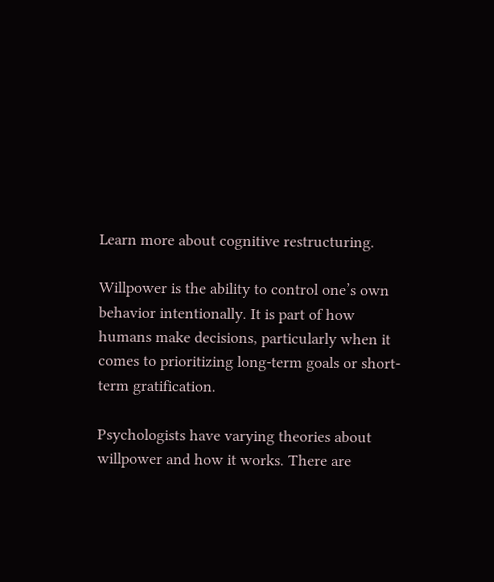Learn more about cognitive restructuring.

Willpower is the ability to control one’s own behavior intentionally. It is part of how humans make decisions, particularly when it comes to prioritizing long-term goals or short-term gratification.

Psychologists have varying theories about willpower and how it works. There are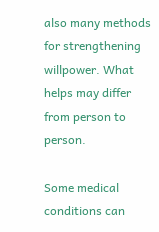also many methods for strengthening willpower. What helps may differ from person to person.

Some medical conditions can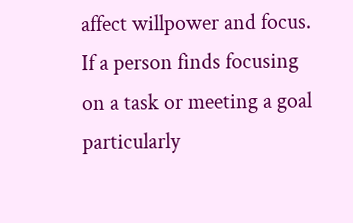affect willpower and focus. If a person finds focusing on a task or meeting a goal particularly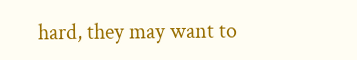hard, they may want to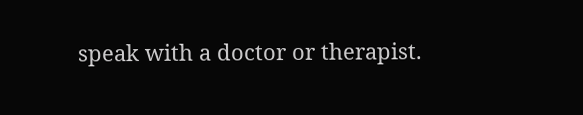speak with a doctor or therapist.